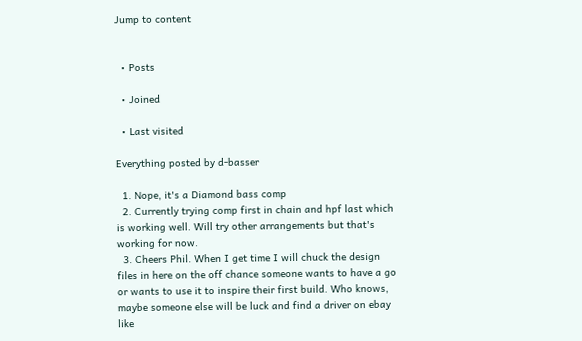Jump to content


  • Posts

  • Joined

  • Last visited

Everything posted by d-basser

  1. Nope, it's a Diamond bass comp
  2. Currently trying comp first in chain and hpf last which is working well. Will try other arrangements but that's working for now.
  3. Cheers Phil. When I get time I will chuck the design files in here on the off chance someone wants to have a go or wants to use it to inspire their first build. Who knows, maybe someone else will be luck and find a driver on ebay like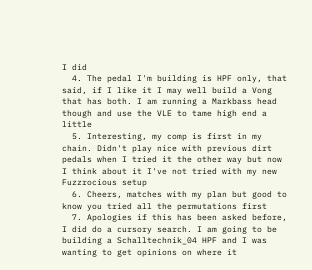I did
  4. The pedal I'm building is HPF only, that said, if I like it I may well build a Vong that has both. I am running a Markbass head though and use the VLE to tame high end a little
  5. Interesting, my comp is first in my chain. Didn't play nice with previous dirt pedals when I tried it the other way but now I think about it I've not tried with my new Fuzzrocious setup
  6. Cheers, matches with my plan but good to know you tried all the permutations first
  7. Apologies if this has been asked before, I did do a cursory search. I am going to be building a Schalltechnik_04 HPF and I was wanting to get opinions on where it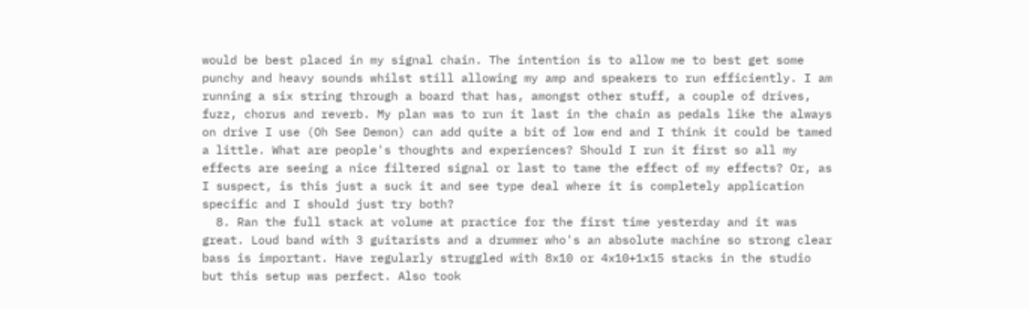would be best placed in my signal chain. The intention is to allow me to best get some punchy and heavy sounds whilst still allowing my amp and speakers to run efficiently. I am running a six string through a board that has, amongst other stuff, a couple of drives, fuzz, chorus and reverb. My plan was to run it last in the chain as pedals like the always on drive I use (Oh See Demon) can add quite a bit of low end and I think it could be tamed a little. What are people's thoughts and experiences? Should I run it first so all my effects are seeing a nice filtered signal or last to tame the effect of my effects? Or, as I suspect, is this just a suck it and see type deal where it is completely application specific and I should just try both?
  8. Ran the full stack at volume at practice for the first time yesterday and it was great. Loud band with 3 guitarists and a drummer who's an absolute machine so strong clear bass is important. Have regularly struggled with 8x10 or 4x10+1x15 stacks in the studio but this setup was perfect. Also took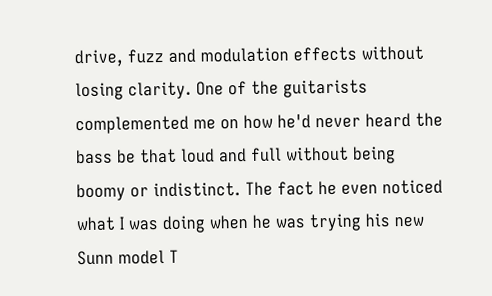drive, fuzz and modulation effects without losing clarity. One of the guitarists complemented me on how he'd never heard the bass be that loud and full without being boomy or indistinct. The fact he even noticed what I was doing when he was trying his new Sunn model T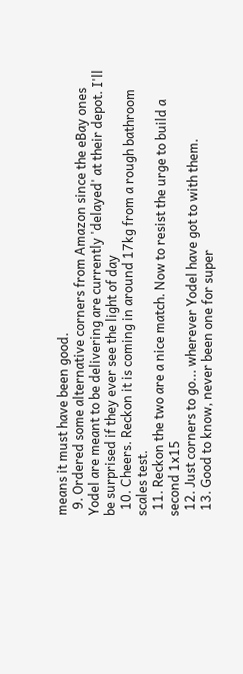means it must have been good.
  9. Ordered some alternative corners from Amazon since the eBay ones Yodel are meant to be delivering are currently 'delayed' at their depot. I'll be surprised if they ever see the light of day
  10. Cheers. Reckon it is coming in around 17kg from a rough bathroom scales test.
  11. Reckon the two are a nice match. Now to resist the urge to build a second 1x15
  12. Just corners to go... wherever Yodel have got to with them.
  13. Good to know, never been one for super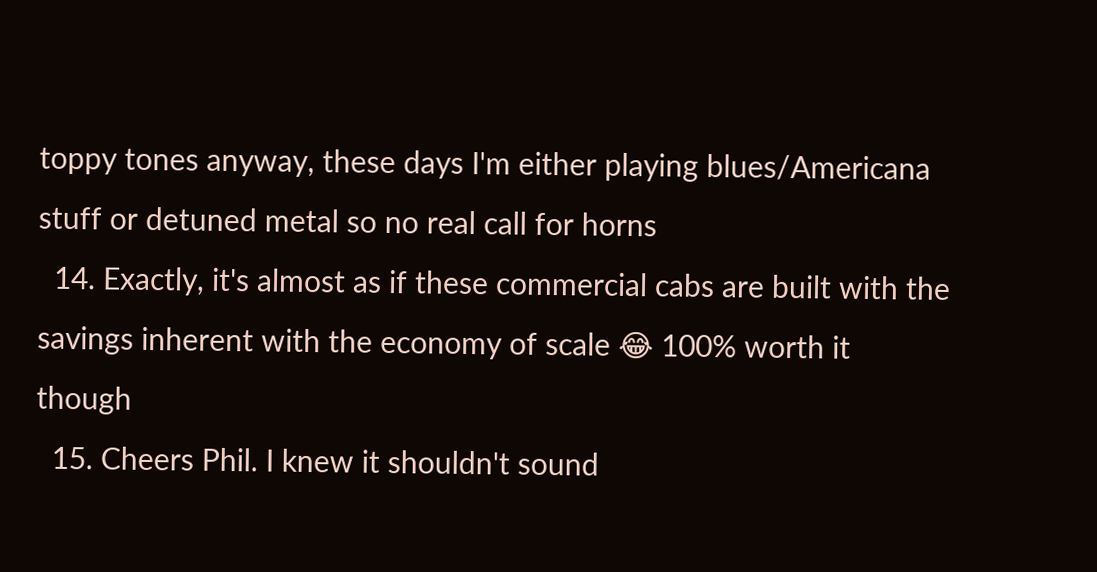toppy tones anyway, these days I'm either playing blues/Americana stuff or detuned metal so no real call for horns
  14. Exactly, it's almost as if these commercial cabs are built with the savings inherent with the economy of scale 😂 100% worth it though
  15. Cheers Phil. I knew it shouldn't sound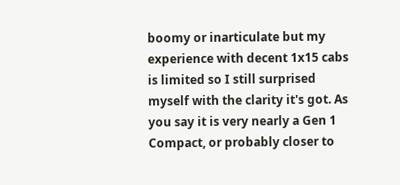boomy or inarticulate but my experience with decent 1x15 cabs is limited so I still surprised myself with the clarity it's got. As you say it is very nearly a Gen 1 Compact, or probably closer to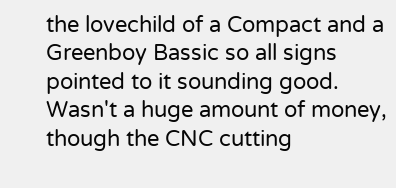the lovechild of a Compact and a Greenboy Bassic so all signs pointed to it sounding good. Wasn't a huge amount of money, though the CNC cutting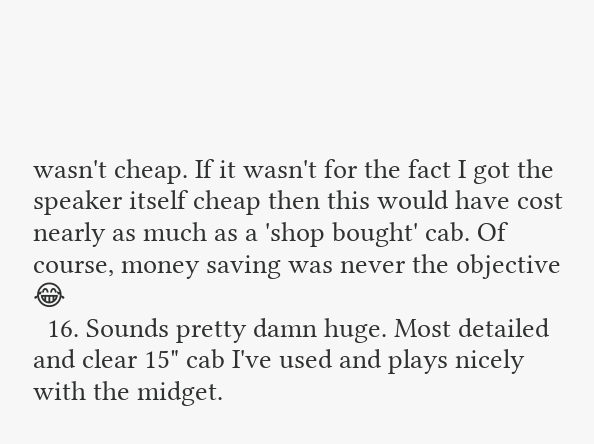wasn't cheap. If it wasn't for the fact I got the speaker itself cheap then this would have cost nearly as much as a 'shop bought' cab. Of course, money saving was never the objective 😂
  16. Sounds pretty damn huge. Most detailed and clear 15" cab I've used and plays nicely with the midget.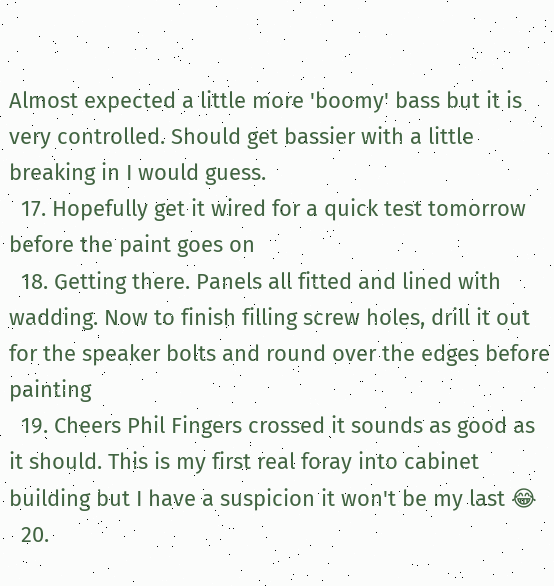Almost expected a little more 'boomy' bass but it is very controlled. Should get bassier with a little breaking in I would guess.
  17. Hopefully get it wired for a quick test tomorrow before the paint goes on
  18. Getting there. Panels all fitted and lined with wadding. Now to finish filling screw holes, drill it out for the speaker bolts and round over the edges before painting
  19. Cheers Phil Fingers crossed it sounds as good as it should. This is my first real foray into cabinet building but I have a suspicion it won't be my last 😂
  20.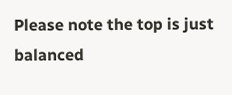Please note the top is just balanced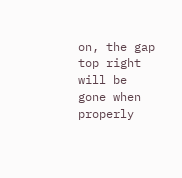on, the gap top right will be gone when properly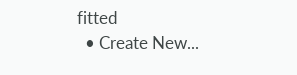fitted
  • Create New...